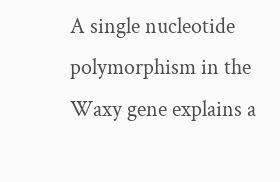A single nucleotide polymorphism in the Waxy gene explains a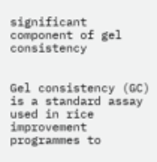significant component of gel consistency


Gel consistency (GC) is a standard assay used in rice improvement programmes to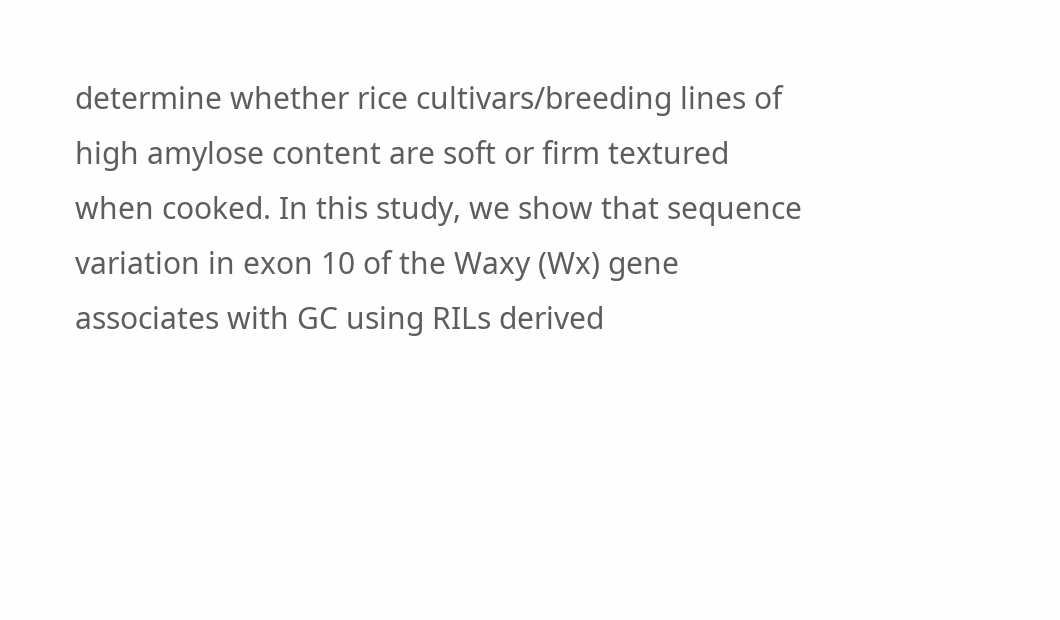determine whether rice cultivars/breeding lines of high amylose content are soft or firm textured when cooked. In this study, we show that sequence variation in exon 10 of the Waxy (Wx) gene associates with GC using RILs derived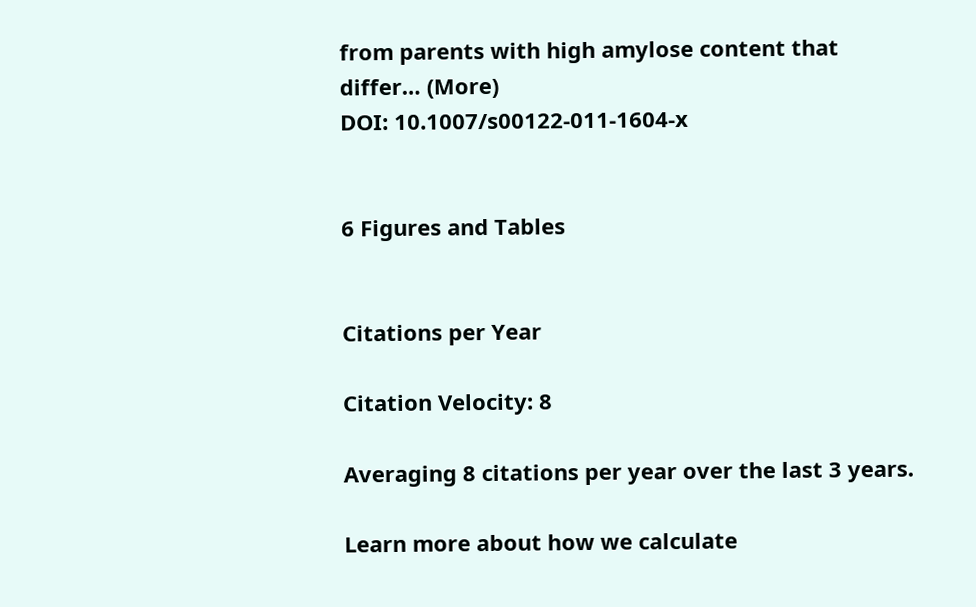from parents with high amylose content that differ… (More)
DOI: 10.1007/s00122-011-1604-x


6 Figures and Tables


Citations per Year

Citation Velocity: 8

Averaging 8 citations per year over the last 3 years.

Learn more about how we calculate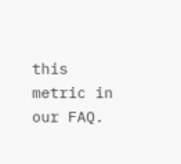this metric in our FAQ.